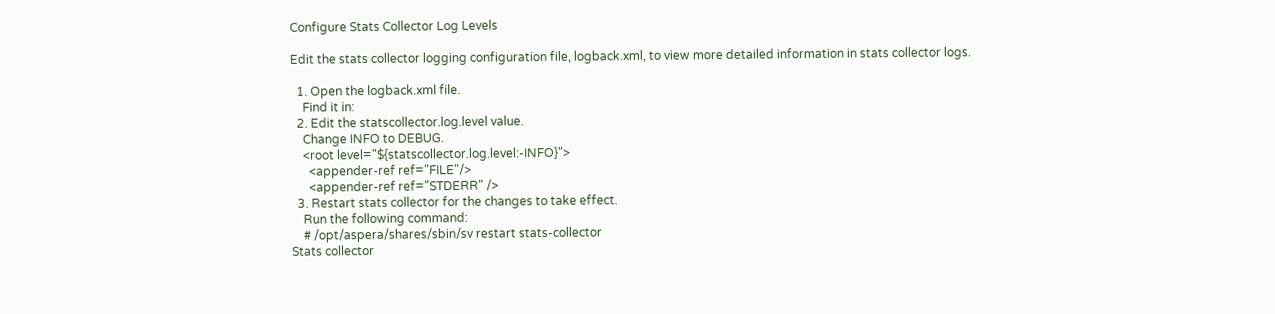Configure Stats Collector Log Levels

Edit the stats collector logging configuration file, logback.xml, to view more detailed information in stats collector logs.

  1. Open the logback.xml file.
    Find it in:
  2. Edit the statscollector.log.level value.
    Change INFO to DEBUG.
    <root level="${statscollector.log.level:-INFO}">
      <appender-ref ref="FILE"/>
      <appender-ref ref="STDERR" />
  3. Restart stats collector for the changes to take effect.
    Run the following command:
    # /opt/aspera/shares/sbin/sv restart stats-collector
Stats collector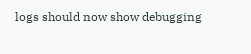logs should now show debugging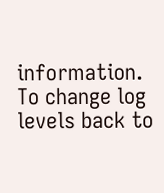information. To change log levels back to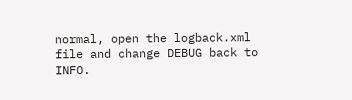normal, open the logback.xml file and change DEBUG back to INFO.